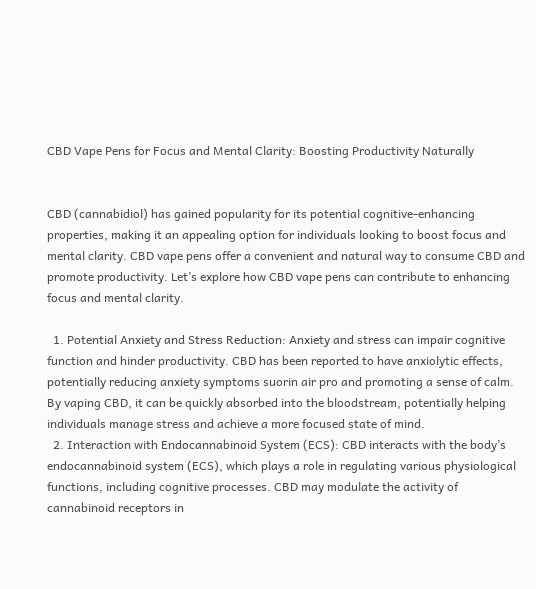CBD Vape Pens for Focus and Mental Clarity: Boosting Productivity Naturally


CBD (cannabidiol) has gained popularity for its potential cognitive-enhancing properties, making it an appealing option for individuals looking to boost focus and mental clarity. CBD vape pens offer a convenient and natural way to consume CBD and promote productivity. Let’s explore how CBD vape pens can contribute to enhancing focus and mental clarity.

  1. Potential Anxiety and Stress Reduction: Anxiety and stress can impair cognitive function and hinder productivity. CBD has been reported to have anxiolytic effects, potentially reducing anxiety symptoms suorin air pro and promoting a sense of calm. By vaping CBD, it can be quickly absorbed into the bloodstream, potentially helping individuals manage stress and achieve a more focused state of mind.
  2. Interaction with Endocannabinoid System (ECS): CBD interacts with the body’s endocannabinoid system (ECS), which plays a role in regulating various physiological functions, including cognitive processes. CBD may modulate the activity of cannabinoid receptors in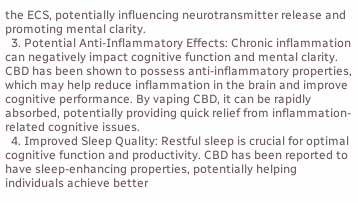the ECS, potentially influencing neurotransmitter release and promoting mental clarity.
  3. Potential Anti-Inflammatory Effects: Chronic inflammation can negatively impact cognitive function and mental clarity. CBD has been shown to possess anti-inflammatory properties, which may help reduce inflammation in the brain and improve cognitive performance. By vaping CBD, it can be rapidly absorbed, potentially providing quick relief from inflammation-related cognitive issues.
  4. Improved Sleep Quality: Restful sleep is crucial for optimal cognitive function and productivity. CBD has been reported to have sleep-enhancing properties, potentially helping individuals achieve better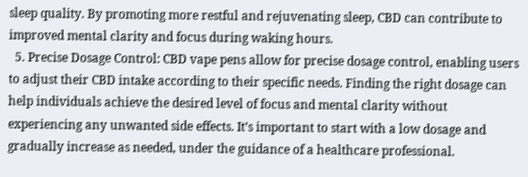sleep quality. By promoting more restful and rejuvenating sleep, CBD can contribute to improved mental clarity and focus during waking hours.
  5. Precise Dosage Control: CBD vape pens allow for precise dosage control, enabling users to adjust their CBD intake according to their specific needs. Finding the right dosage can help individuals achieve the desired level of focus and mental clarity without experiencing any unwanted side effects. It’s important to start with a low dosage and gradually increase as needed, under the guidance of a healthcare professional.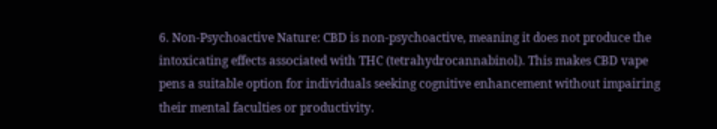6. Non-Psychoactive Nature: CBD is non-psychoactive, meaning it does not produce the intoxicating effects associated with THC (tetrahydrocannabinol). This makes CBD vape pens a suitable option for individuals seeking cognitive enhancement without impairing their mental faculties or productivity.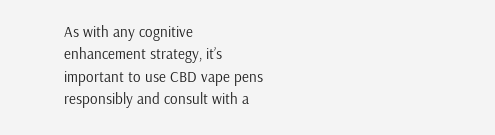As with any cognitive enhancement strategy, it’s important to use CBD vape pens responsibly and consult with a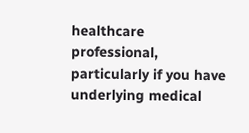healthcare professional, particularly if you have underlying medical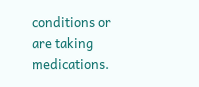conditions or are taking medications.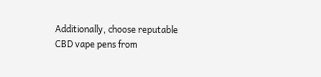Additionally, choose reputable CBD vape pens from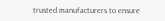trusted manufacturers to ensure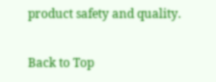product safety and quality.

Back to Top